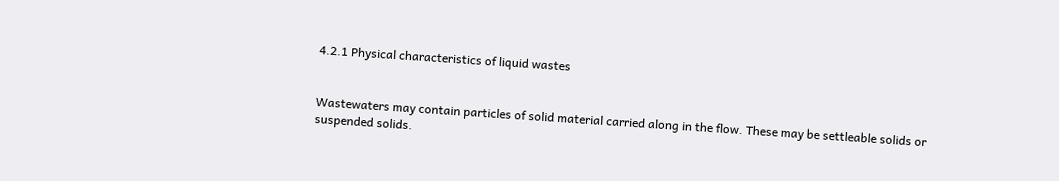4.2.1 Physical characteristics of liquid wastes


Wastewaters may contain particles of solid material carried along in the flow. These may be settleable solids or suspended solids.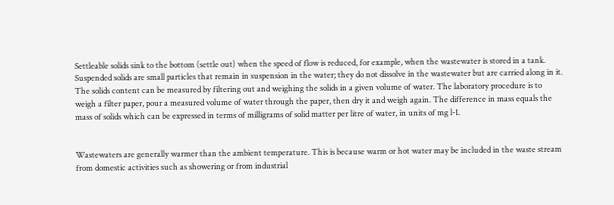Settleable solids sink to the bottom (settle out) when the speed of flow is reduced, for example, when the wastewater is stored in a tank. Suspended solids are small particles that remain in suspension in the water; they do not dissolve in the wastewater but are carried along in it. The solids content can be measured by filtering out and weighing the solids in a given volume of water. The laboratory procedure is to weigh a filter paper, pour a measured volume of water through the paper, then dry it and weigh again. The difference in mass equals the mass of solids which can be expressed in terms of milligrams of solid matter per litre of water, in units of mg l-1.


Wastewaters are generally warmer than the ambient temperature. This is because warm or hot water may be included in the waste stream from domestic activities such as showering or from industrial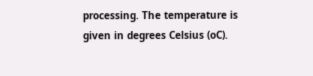processing. The temperature is given in degrees Celsius (oC).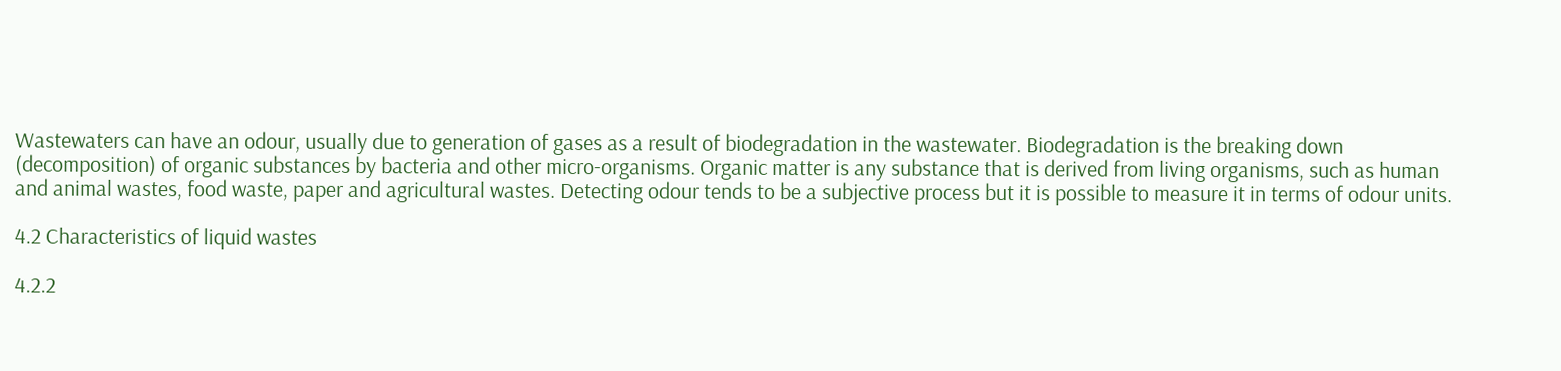Wastewaters can have an odour, usually due to generation of gases as a result of biodegradation in the wastewater. Biodegradation is the breaking down (decomposition) of organic substances by bacteria and other micro-organisms. Organic matter is any substance that is derived from living organisms, such as human and animal wastes, food waste, paper and agricultural wastes. Detecting odour tends to be a subjective process but it is possible to measure it in terms of odour units.

4.2 Characteristics of liquid wastes

4.2.2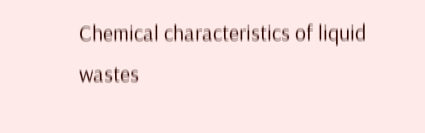Chemical characteristics of liquid wastes